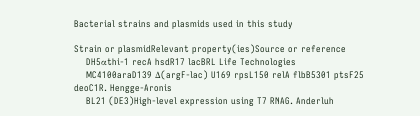Bacterial strains and plasmids used in this study

Strain or plasmidRelevant property(ies)Source or reference
    DH5αthi-1 recA hsdR17 lacBRL Life Technologies
    MC4100araD139 Δ(argF-lac) U169 rpsL150 relA flbB5301 ptsF25 deoC1R. Hengge-Aronis
    BL21 (DE3)High-level expression using T7 RNAG. Anderluh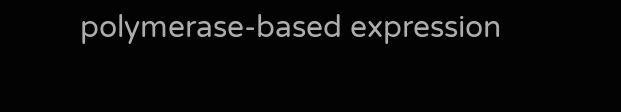polymerase-based expression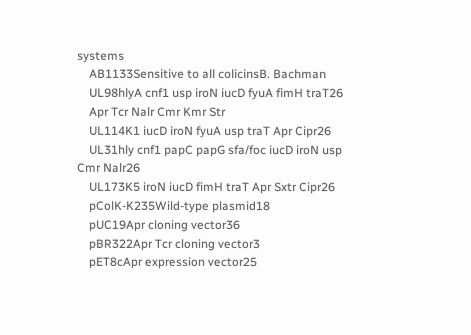systems
    AB1133Sensitive to all colicinsB. Bachman
    UL98hlyA cnf1 usp iroN iucD fyuA fimH traT26
    Apr Tcr Nalr Cmr Kmr Str
    UL114K1 iucD iroN fyuA usp traT Apr Cipr26
    UL31hly cnf1 papC papG sfa/foc iucD iroN usp Cmr Nalr26
    UL173K5 iroN iucD fimH traT Apr Sxtr Cipr26
    pColK-K235Wild-type plasmid18
    pUC19Apr cloning vector36
    pBR322Apr Tcr cloning vector3
    pET8cApr expression vector25